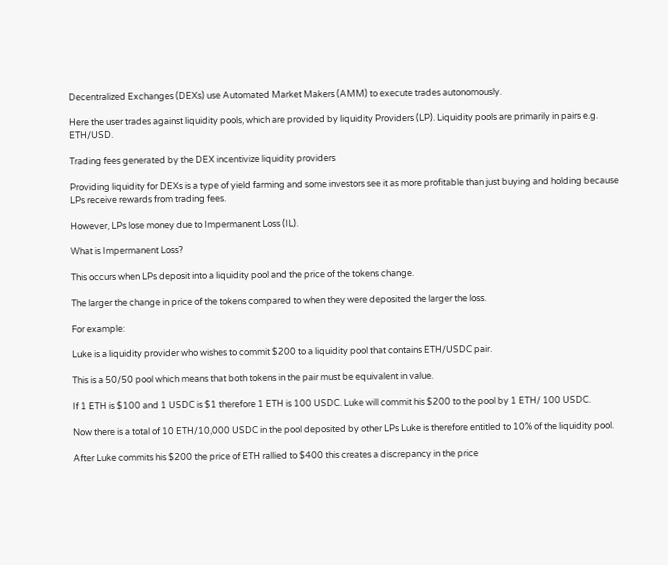Decentralized Exchanges (DEXs) use Automated Market Makers (AMM) to execute trades autonomously.

Here the user trades against liquidity pools, which are provided by liquidity Providers (LP). Liquidity pools are primarily in pairs e.g. ETH/USD.

Trading fees generated by the DEX incentivize liquidity providers

Providing liquidity for DEXs is a type of yield farming and some investors see it as more profitable than just buying and holding because LPs receive rewards from trading fees.

However, LPs lose money due to Impermanent Loss (IL).

What is Impermanent Loss?

This occurs when LPs deposit into a liquidity pool and the price of the tokens change.

The larger the change in price of the tokens compared to when they were deposited the larger the loss.

For example:

Luke is a liquidity provider who wishes to commit $200 to a liquidity pool that contains ETH/USDC pair.

This is a 50/50 pool which means that both tokens in the pair must be equivalent in value.

If 1 ETH is $100 and 1 USDC is $1 therefore 1 ETH is 100 USDC. Luke will commit his $200 to the pool by 1 ETH/ 100 USDC.

Now there is a total of 10 ETH/10,000 USDC in the pool deposited by other LPs Luke is therefore entitled to 10% of the liquidity pool.

After Luke commits his $200 the price of ETH rallied to $400 this creates a discrepancy in the price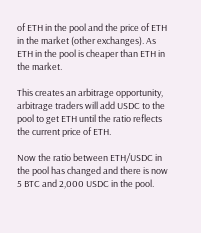of ETH in the pool and the price of ETH in the market (other exchanges). As ETH in the pool is cheaper than ETH in the market.

This creates an arbitrage opportunity, arbitrage traders will add USDC to the pool to get ETH until the ratio reflects the current price of ETH.

Now the ratio between ETH/USDC in the pool has changed and there is now 5 BTC and 2,000 USDC in the pool.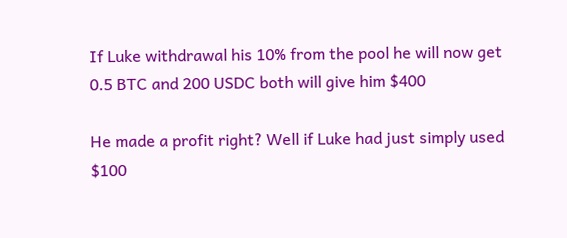If Luke withdrawal his 10% from the pool he will now get 0.5 BTC and 200 USDC both will give him $400

He made a profit right? Well if Luke had just simply used $100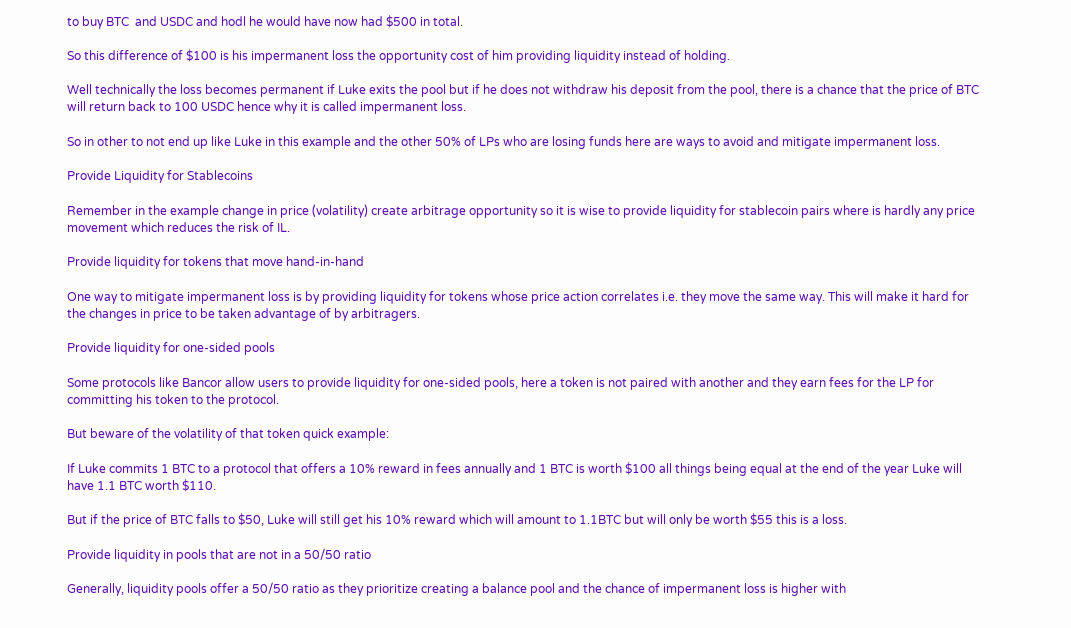to buy BTC  and USDC and hodl he would have now had $500 in total.

So this difference of $100 is his impermanent loss the opportunity cost of him providing liquidity instead of holding.

Well technically the loss becomes permanent if Luke exits the pool but if he does not withdraw his deposit from the pool, there is a chance that the price of BTC will return back to 100 USDC hence why it is called impermanent loss.

So in other to not end up like Luke in this example and the other 50% of LPs who are losing funds here are ways to avoid and mitigate impermanent loss.

Provide Liquidity for Stablecoins

Remember in the example change in price (volatility) create arbitrage opportunity so it is wise to provide liquidity for stablecoin pairs where is hardly any price movement which reduces the risk of IL.

Provide liquidity for tokens that move hand-in-hand

One way to mitigate impermanent loss is by providing liquidity for tokens whose price action correlates i.e. they move the same way. This will make it hard for the changes in price to be taken advantage of by arbitragers.

Provide liquidity for one-sided pools

Some protocols like Bancor allow users to provide liquidity for one-sided pools, here a token is not paired with another and they earn fees for the LP for committing his token to the protocol.

But beware of the volatility of that token quick example:

If Luke commits 1 BTC to a protocol that offers a 10% reward in fees annually and 1 BTC is worth $100 all things being equal at the end of the year Luke will have 1.1 BTC worth $110.

But if the price of BTC falls to $50, Luke will still get his 10% reward which will amount to 1.1BTC but will only be worth $55 this is a loss.

Provide liquidity in pools that are not in a 50/50 ratio

Generally, liquidity pools offer a 50/50 ratio as they prioritize creating a balance pool and the chance of impermanent loss is higher with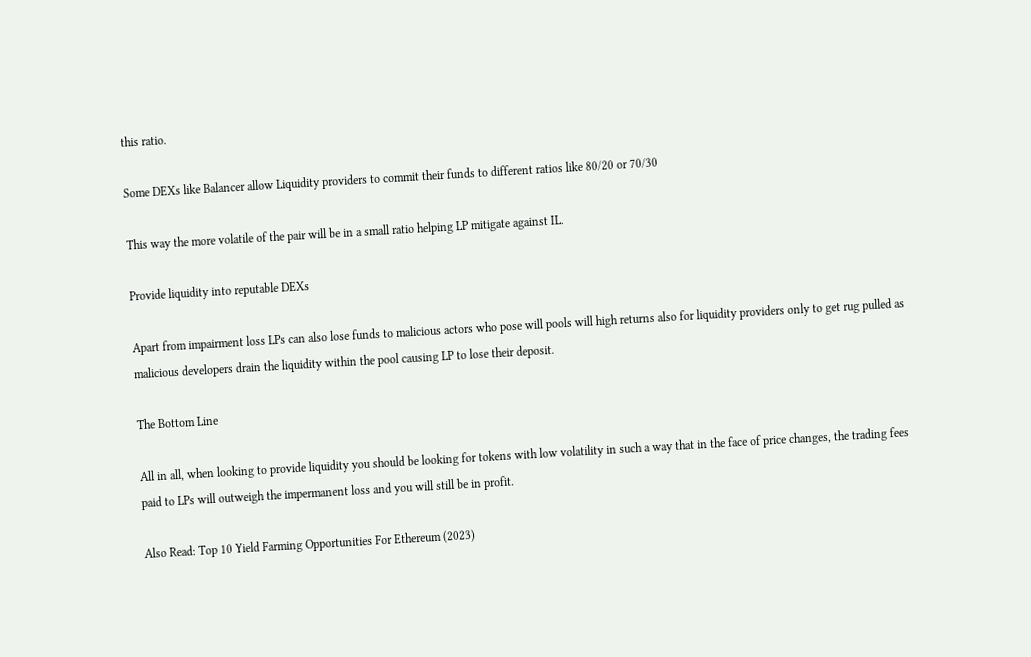this ratio.

Some DEXs like Balancer allow Liquidity providers to commit their funds to different ratios like 80/20 or 70/30

This way the more volatile of the pair will be in a small ratio helping LP mitigate against IL.

Provide liquidity into reputable DEXs

Apart from impairment loss LPs can also lose funds to malicious actors who pose will pools will high returns also for liquidity providers only to get rug pulled as malicious developers drain the liquidity within the pool causing LP to lose their deposit.

The Bottom Line

All in all, when looking to provide liquidity you should be looking for tokens with low volatility in such a way that in the face of price changes, the trading fees paid to LPs will outweigh the impermanent loss and you will still be in profit.

Also Read: Top 10 Yield Farming Opportunities For Ethereum (2023)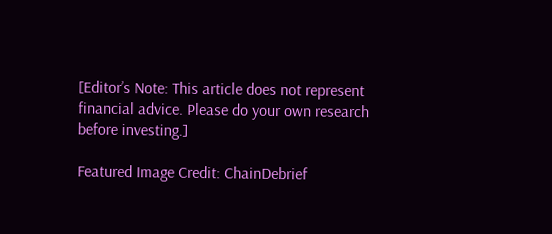[Editor’s Note: This article does not represent financial advice. Please do your own research before investing.]

Featured Image Credit: ChainDebrief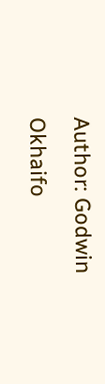Author: Godwin Okhaifo